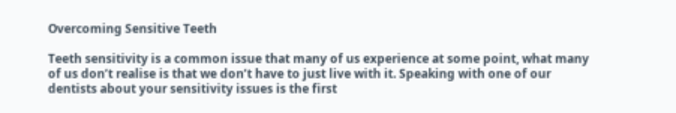Overcoming Sensitive Teeth

Teeth sensitivity is a common issue that many of us experience at some point, what many of us don’t realise is that we don’t have to just live with it. Speaking with one of our dentists about your sensitivity issues is the first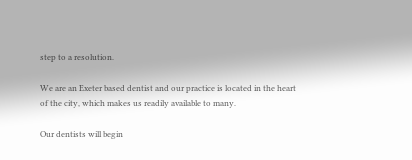step to a resolution.

We are an Exeter based dentist and our practice is located in the heart of the city, which makes us readily available to many.

Our dentists will begin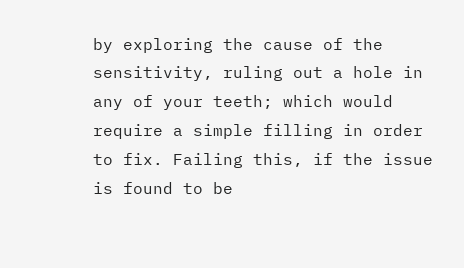by exploring the cause of the sensitivity, ruling out a hole in any of your teeth; which would require a simple filling in order to fix. Failing this, if the issue is found to be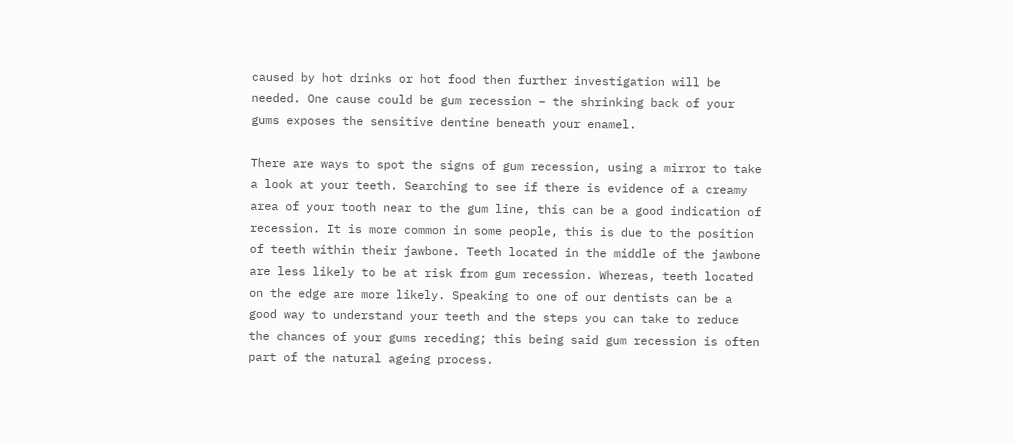caused by hot drinks or hot food then further investigation will be needed. One cause could be gum recession – the shrinking back of your gums exposes the sensitive dentine beneath your enamel.

There are ways to spot the signs of gum recession, using a mirror to take a look at your teeth. Searching to see if there is evidence of a creamy area of your tooth near to the gum line, this can be a good indication of recession. It is more common in some people, this is due to the position of teeth within their jawbone. Teeth located in the middle of the jawbone are less likely to be at risk from gum recession. Whereas, teeth located on the edge are more likely. Speaking to one of our dentists can be a good way to understand your teeth and the steps you can take to reduce the chances of your gums receding; this being said gum recession is often part of the natural ageing process.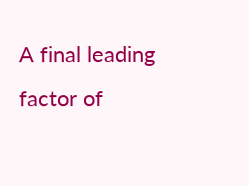A final leading factor of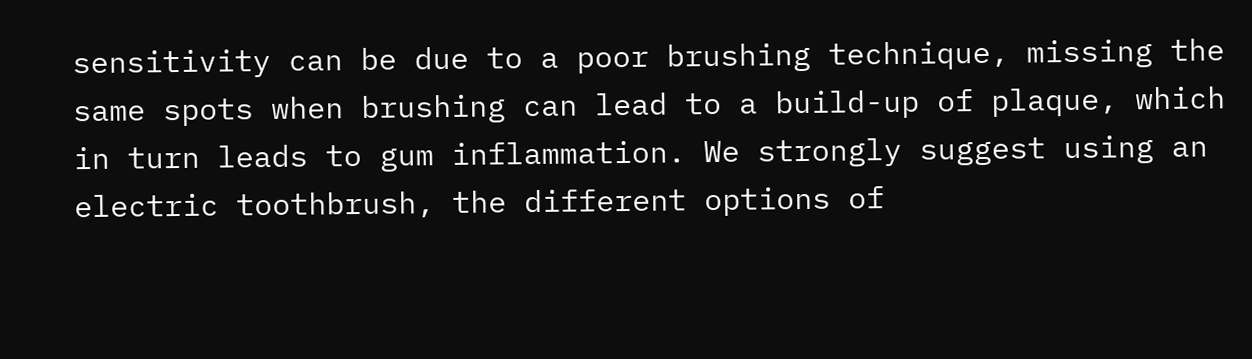sensitivity can be due to a poor brushing technique, missing the same spots when brushing can lead to a build-up of plaque, which in turn leads to gum inflammation. We strongly suggest using an electric toothbrush, the different options of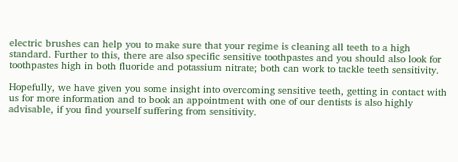electric brushes can help you to make sure that your regime is cleaning all teeth to a high standard. Further to this, there are also specific sensitive toothpastes and you should also look for toothpastes high in both fluoride and potassium nitrate; both can work to tackle teeth sensitivity.

Hopefully, we have given you some insight into overcoming sensitive teeth, getting in contact with us for more information and to book an appointment with one of our dentists is also highly advisable, if you find yourself suffering from sensitivity.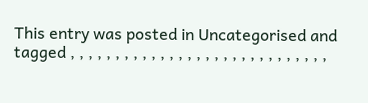This entry was posted in Uncategorised and tagged , , , , , , , , , , , , , , , , , , , , , , , , , , , , ,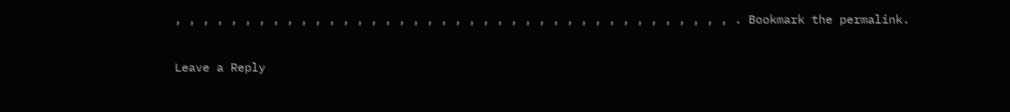, , , , , , , , , , , , , , , , , , , , , , , , , , , , , , , , , , , , , , , , . Bookmark the permalink.

Leave a Reply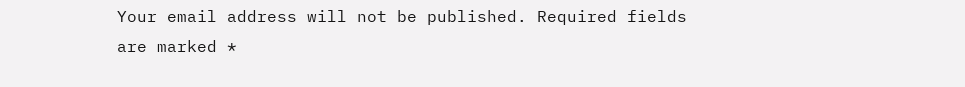Your email address will not be published. Required fields are marked *